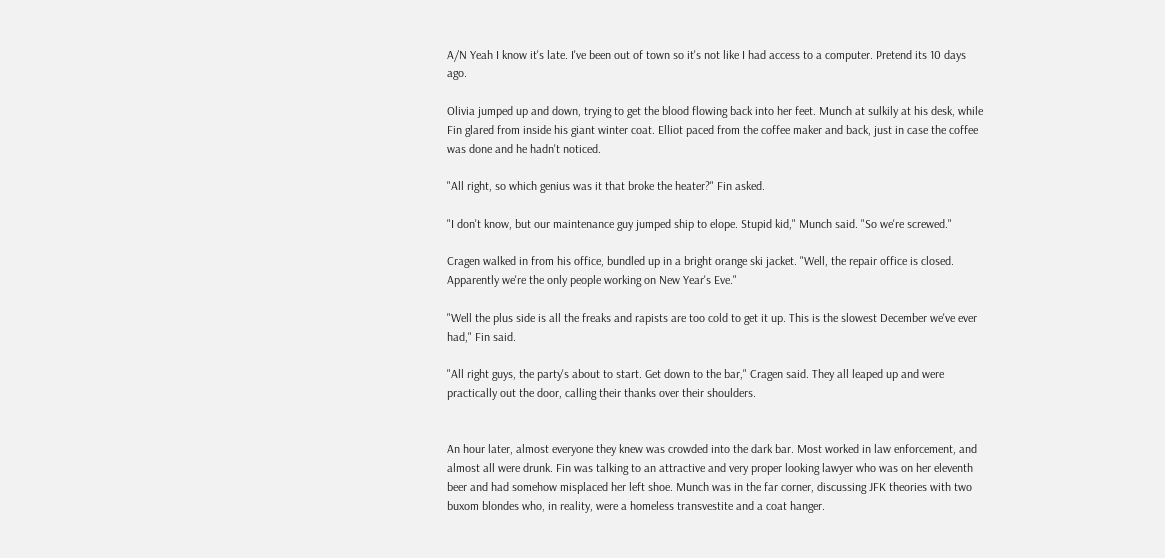A/N Yeah I know it's late. I've been out of town so it's not like I had access to a computer. Pretend its 10 days ago.

Olivia jumped up and down, trying to get the blood flowing back into her feet. Munch at sulkily at his desk, while Fin glared from inside his giant winter coat. Elliot paced from the coffee maker and back, just in case the coffee was done and he hadn't noticed.

"All right, so which genius was it that broke the heater?" Fin asked.

"I don't know, but our maintenance guy jumped ship to elope. Stupid kid," Munch said. "So we're screwed."

Cragen walked in from his office, bundled up in a bright orange ski jacket. "Well, the repair office is closed. Apparently we're the only people working on New Year's Eve."

"Well the plus side is all the freaks and rapists are too cold to get it up. This is the slowest December we've ever had," Fin said.

"All right guys, the party's about to start. Get down to the bar," Cragen said. They all leaped up and were practically out the door, calling their thanks over their shoulders.


An hour later, almost everyone they knew was crowded into the dark bar. Most worked in law enforcement, and almost all were drunk. Fin was talking to an attractive and very proper looking lawyer who was on her eleventh beer and had somehow misplaced her left shoe. Munch was in the far corner, discussing JFK theories with two buxom blondes who, in reality, were a homeless transvestite and a coat hanger.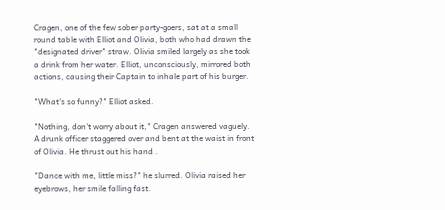Cragen, one of the few sober party-goers, sat at a small round table with Elliot and Olivia, both who had drawn the "designated driver" straw. Olivia smiled largely as she took a drink from her water. Elliot, unconsciously, mirrored both actions, causing their Captain to inhale part of his burger.

"What's so funny?" Elliot asked.

"Nothing, don't worry about it," Cragen answered vaguely. A drunk officer staggered over and bent at the waist in front of Olivia. He thrust out his hand .

"Dance with me, little miss?" he slurred. Olivia raised her eyebrows, her smile falling fast.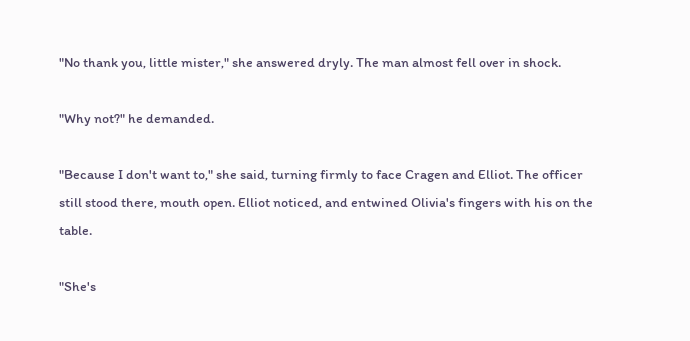"No thank you, little mister," she answered dryly. The man almost fell over in shock.

"Why not?" he demanded.

"Because I don't want to," she said, turning firmly to face Cragen and Elliot. The officer still stood there, mouth open. Elliot noticed, and entwined Olivia's fingers with his on the table.

"She's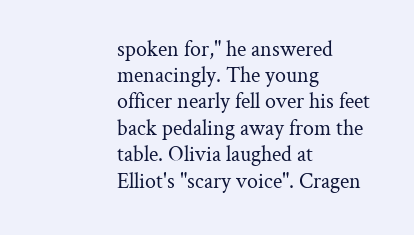spoken for," he answered menacingly. The young officer nearly fell over his feet back pedaling away from the table. Olivia laughed at Elliot's "scary voice". Cragen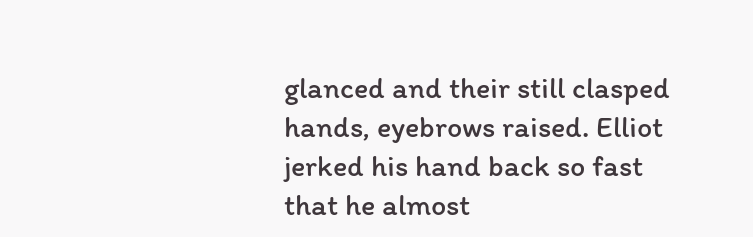glanced and their still clasped hands, eyebrows raised. Elliot jerked his hand back so fast that he almost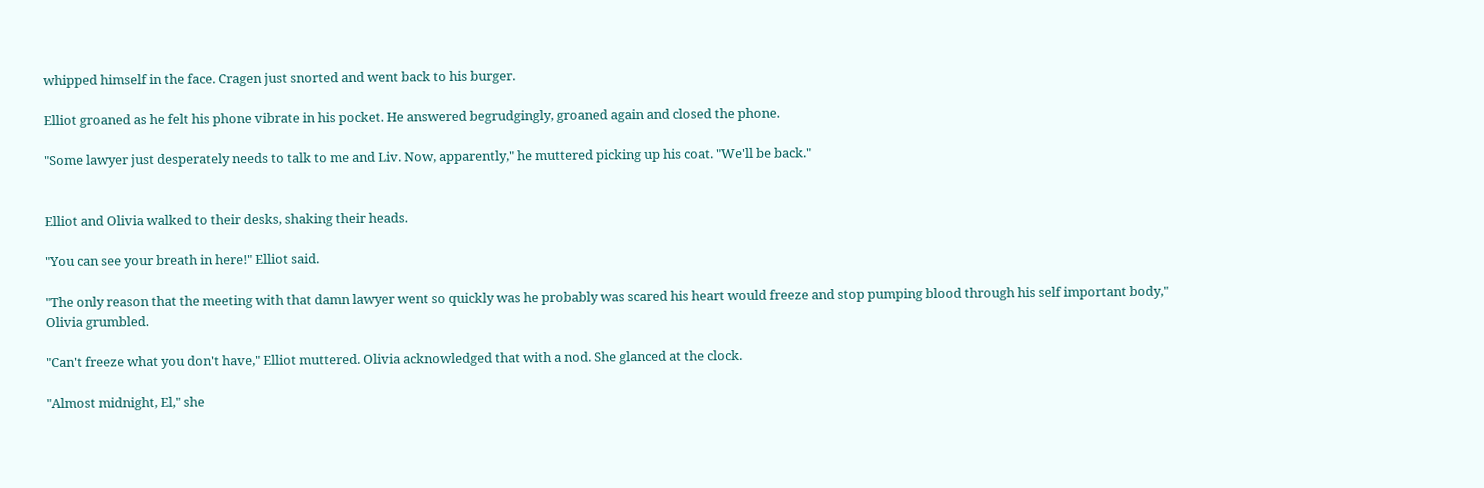whipped himself in the face. Cragen just snorted and went back to his burger.

Elliot groaned as he felt his phone vibrate in his pocket. He answered begrudgingly, groaned again and closed the phone.

"Some lawyer just desperately needs to talk to me and Liv. Now, apparently," he muttered picking up his coat. "We'll be back."


Elliot and Olivia walked to their desks, shaking their heads.

"You can see your breath in here!" Elliot said.

"The only reason that the meeting with that damn lawyer went so quickly was he probably was scared his heart would freeze and stop pumping blood through his self important body," Olivia grumbled.

"Can't freeze what you don't have," Elliot muttered. Olivia acknowledged that with a nod. She glanced at the clock.

"Almost midnight, El," she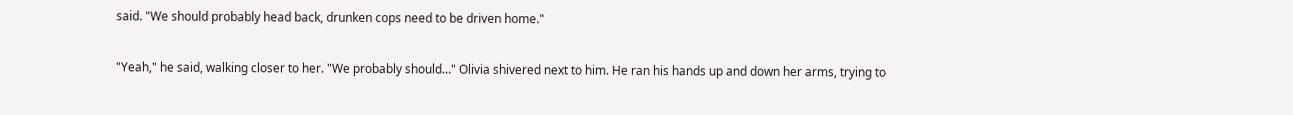said. "We should probably head back, drunken cops need to be driven home."

"Yeah," he said, walking closer to her. "We probably should…" Olivia shivered next to him. He ran his hands up and down her arms, trying to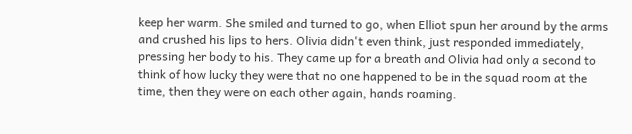keep her warm. She smiled and turned to go, when Elliot spun her around by the arms and crushed his lips to hers. Olivia didn't even think, just responded immediately, pressing her body to his. They came up for a breath and Olivia had only a second to think of how lucky they were that no one happened to be in the squad room at the time, then they were on each other again, hands roaming.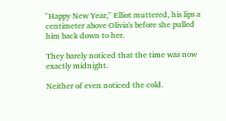"Happy New Year," Elliot muttered, his lips a centimeter above Olivia's before she pulled him back down to her.

They barely noticed that the time was now exactly midnight.

Neither of even noticed the cold.